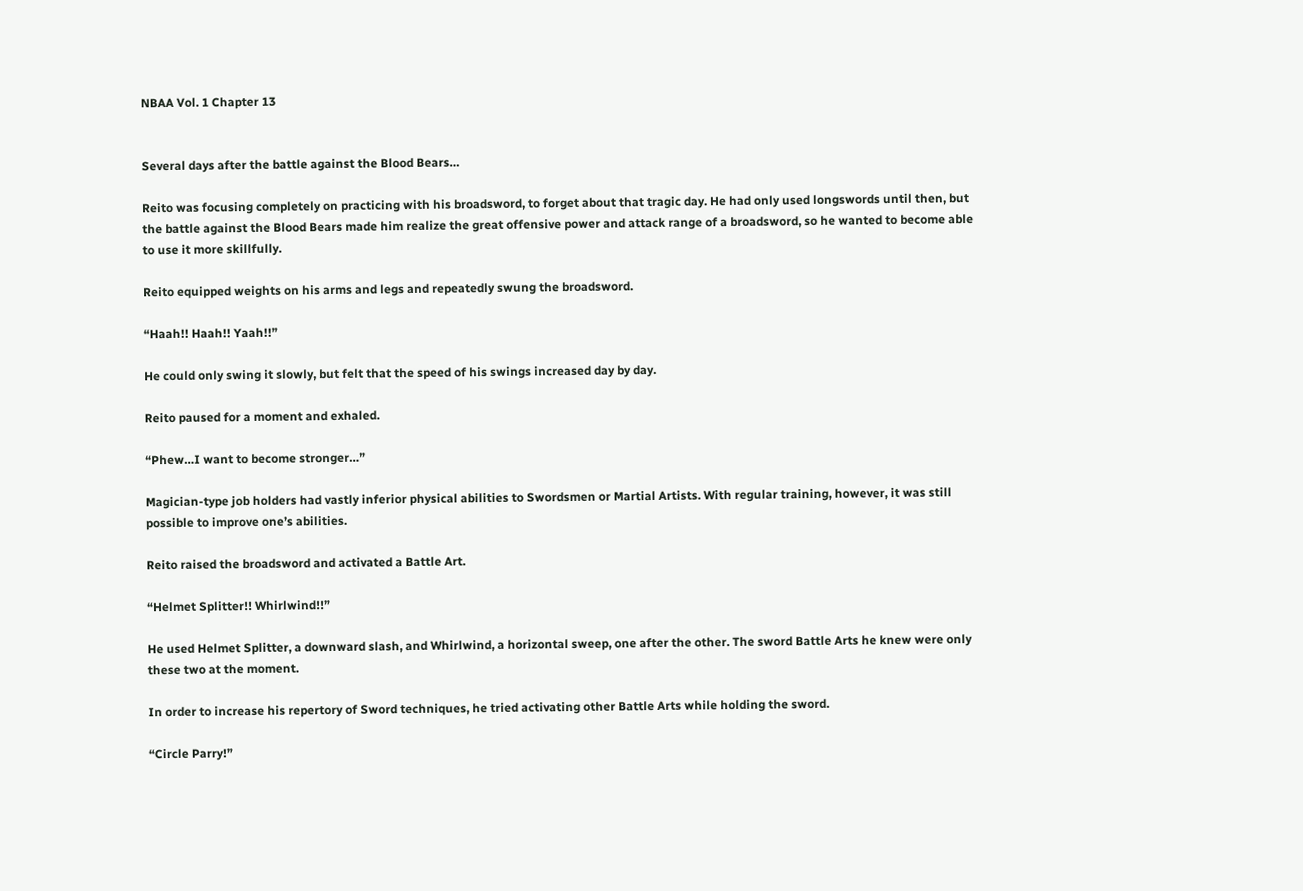NBAA Vol. 1 Chapter 13


Several days after the battle against the Blood Bears…

Reito was focusing completely on practicing with his broadsword, to forget about that tragic day. He had only used longswords until then, but the battle against the Blood Bears made him realize the great offensive power and attack range of a broadsword, so he wanted to become able to use it more skillfully.

Reito equipped weights on his arms and legs and repeatedly swung the broadsword.

“Haah!! Haah!! Yaah!!”

He could only swing it slowly, but felt that the speed of his swings increased day by day.

Reito paused for a moment and exhaled.

“Phew…I want to become stronger…”

Magician-type job holders had vastly inferior physical abilities to Swordsmen or Martial Artists. With regular training, however, it was still possible to improve one’s abilities.

Reito raised the broadsword and activated a Battle Art.

“Helmet Splitter!! Whirlwind!!”

He used Helmet Splitter, a downward slash, and Whirlwind, a horizontal sweep, one after the other. The sword Battle Arts he knew were only these two at the moment.

In order to increase his repertory of Sword techniques, he tried activating other Battle Arts while holding the sword.

“Circle Parry!”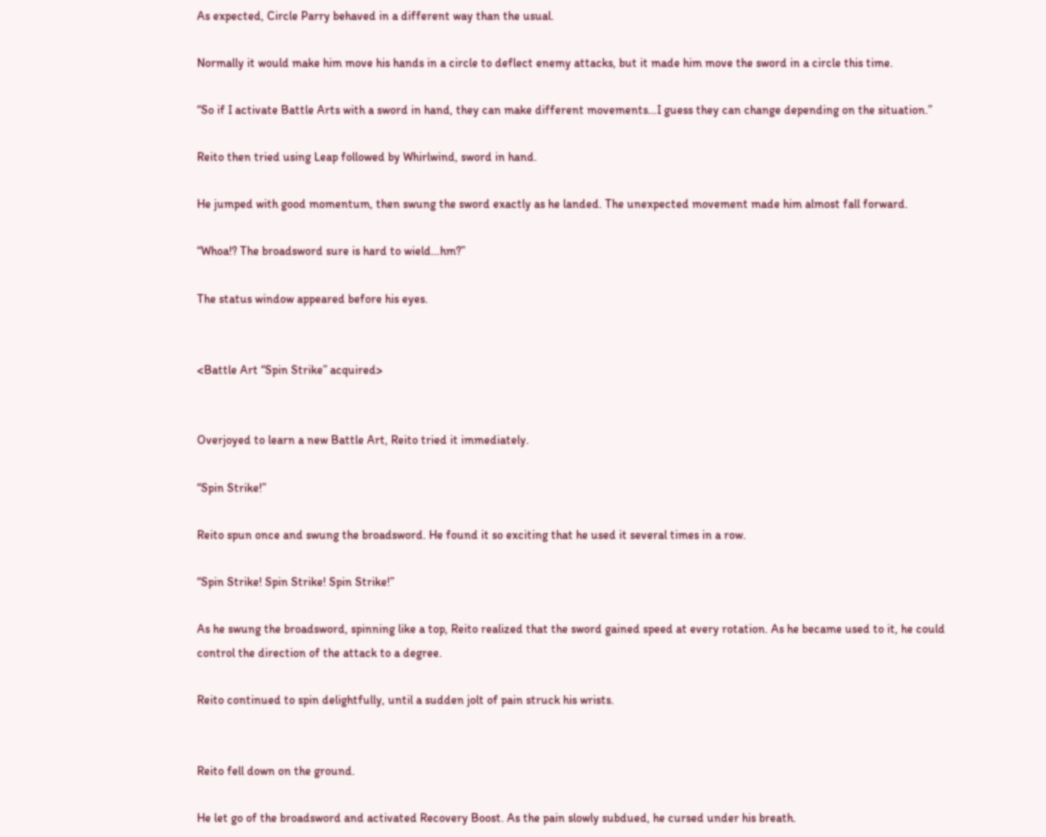As expected, Circle Parry behaved in a different way than the usual.

Normally it would make him move his hands in a circle to deflect enemy attacks, but it made him move the sword in a circle this time.

“So if I activate Battle Arts with a sword in hand, they can make different movements…I guess they can change depending on the situation.”

Reito then tried using Leap followed by Whirlwind, sword in hand.

He jumped with good momentum, then swung the sword exactly as he landed. The unexpected movement made him almost fall forward.

“Whoa!? The broadsword sure is hard to wield…hm?”

The status window appeared before his eyes.


<Battle Art “Spin Strike” acquired>


Overjoyed to learn a new Battle Art, Reito tried it immediately.

“Spin Strike!”

Reito spun once and swung the broadsword. He found it so exciting that he used it several times in a row.

“Spin Strike! Spin Strike! Spin Strike!”

As he swung the broadsword, spinning like a top, Reito realized that the sword gained speed at every rotation. As he became used to it, he could control the direction of the attack to a degree.

Reito continued to spin delightfully, until a sudden jolt of pain struck his wrists.


Reito fell down on the ground.

He let go of the broadsword and activated Recovery Boost. As the pain slowly subdued, he cursed under his breath.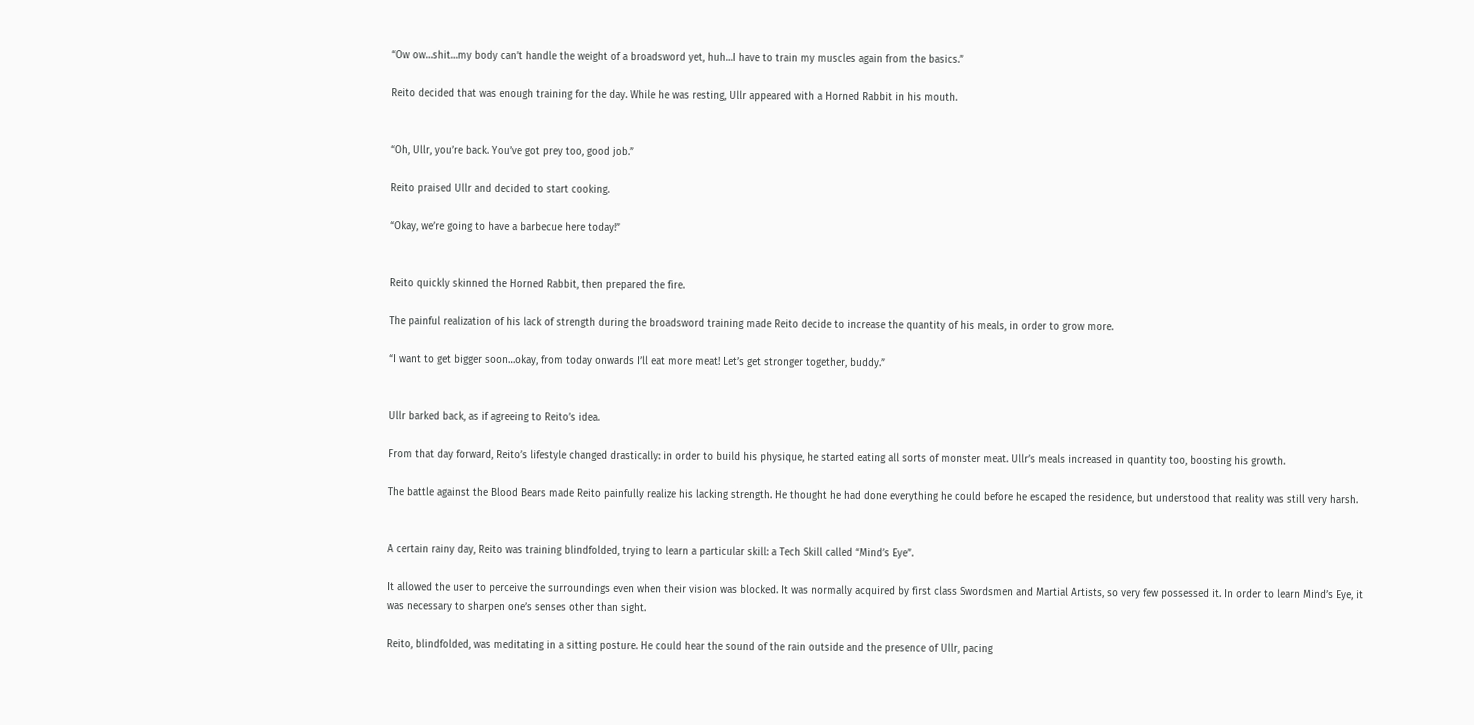“Ow ow…shit…my body can’t handle the weight of a broadsword yet, huh…I have to train my muscles again from the basics.”

Reito decided that was enough training for the day. While he was resting, Ullr appeared with a Horned Rabbit in his mouth.


“Oh, Ullr, you’re back. You’ve got prey too, good job.”

Reito praised Ullr and decided to start cooking.

“Okay, we’re going to have a barbecue here today!”


Reito quickly skinned the Horned Rabbit, then prepared the fire.

The painful realization of his lack of strength during the broadsword training made Reito decide to increase the quantity of his meals, in order to grow more.

“I want to get bigger soon…okay, from today onwards I’ll eat more meat! Let’s get stronger together, buddy.”


Ullr barked back, as if agreeing to Reito’s idea.

From that day forward, Reito’s lifestyle changed drastically: in order to build his physique, he started eating all sorts of monster meat. Ullr’s meals increased in quantity too, boosting his growth.

The battle against the Blood Bears made Reito painfully realize his lacking strength. He thought he had done everything he could before he escaped the residence, but understood that reality was still very harsh.


A certain rainy day, Reito was training blindfolded, trying to learn a particular skill: a Tech Skill called “Mind’s Eye”.

It allowed the user to perceive the surroundings even when their vision was blocked. It was normally acquired by first class Swordsmen and Martial Artists, so very few possessed it. In order to learn Mind’s Eye, it was necessary to sharpen one’s senses other than sight.

Reito, blindfolded, was meditating in a sitting posture. He could hear the sound of the rain outside and the presence of Ullr, pacing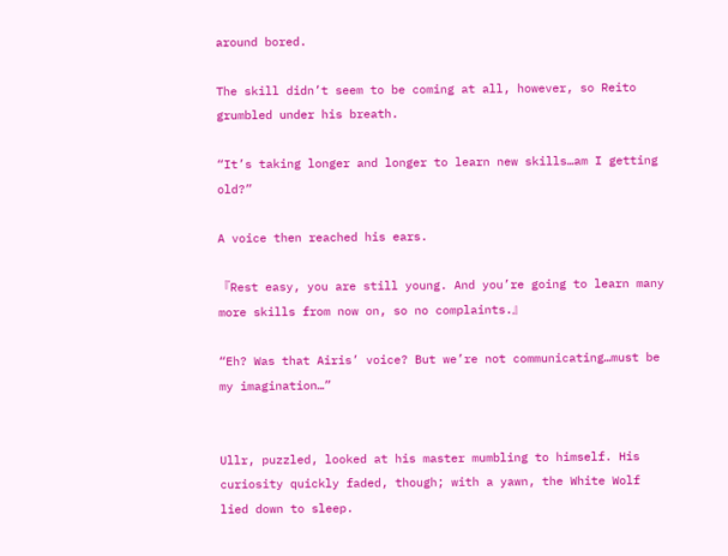around bored.

The skill didn’t seem to be coming at all, however, so Reito grumbled under his breath.

“It’s taking longer and longer to learn new skills…am I getting old?”

A voice then reached his ears.

『Rest easy, you are still young. And you’re going to learn many more skills from now on, so no complaints.』

“Eh? Was that Airis’ voice? But we’re not communicating…must be my imagination…”


Ullr, puzzled, looked at his master mumbling to himself. His curiosity quickly faded, though; with a yawn, the White Wolf lied down to sleep.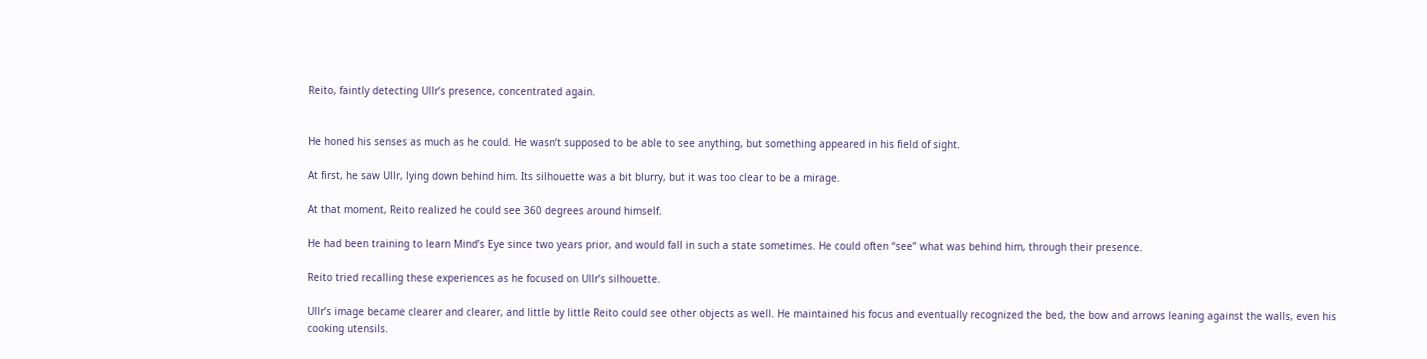Reito, faintly detecting Ullr’s presence, concentrated again.


He honed his senses as much as he could. He wasn’t supposed to be able to see anything, but something appeared in his field of sight.

At first, he saw Ullr, lying down behind him. Its silhouette was a bit blurry, but it was too clear to be a mirage.

At that moment, Reito realized he could see 360 degrees around himself.

He had been training to learn Mind’s Eye since two years prior, and would fall in such a state sometimes. He could often “see” what was behind him, through their presence.

Reito tried recalling these experiences as he focused on Ullr’s silhouette.

Ullr’s image became clearer and clearer, and little by little Reito could see other objects as well. He maintained his focus and eventually recognized the bed, the bow and arrows leaning against the walls, even his cooking utensils.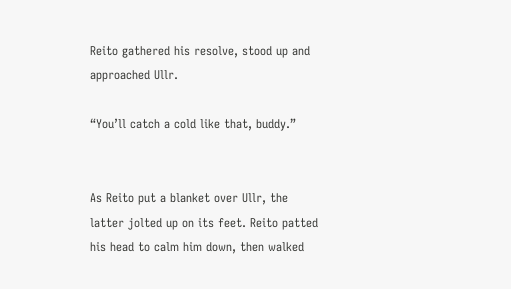Reito gathered his resolve, stood up and approached Ullr.

“You’ll catch a cold like that, buddy.”


As Reito put a blanket over Ullr, the latter jolted up on its feet. Reito patted his head to calm him down, then walked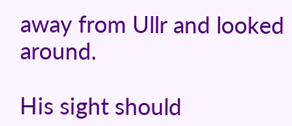away from Ullr and looked around.

His sight should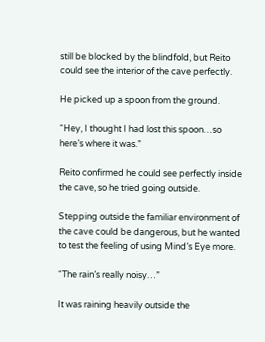still be blocked by the blindfold, but Reito could see the interior of the cave perfectly.

He picked up a spoon from the ground.

“Hey, I thought I had lost this spoon…so here’s where it was.”

Reito confirmed he could see perfectly inside the cave, so he tried going outside.

Stepping outside the familiar environment of the cave could be dangerous, but he wanted to test the feeling of using Mind’s Eye more.

“The rain’s really noisy…”

It was raining heavily outside the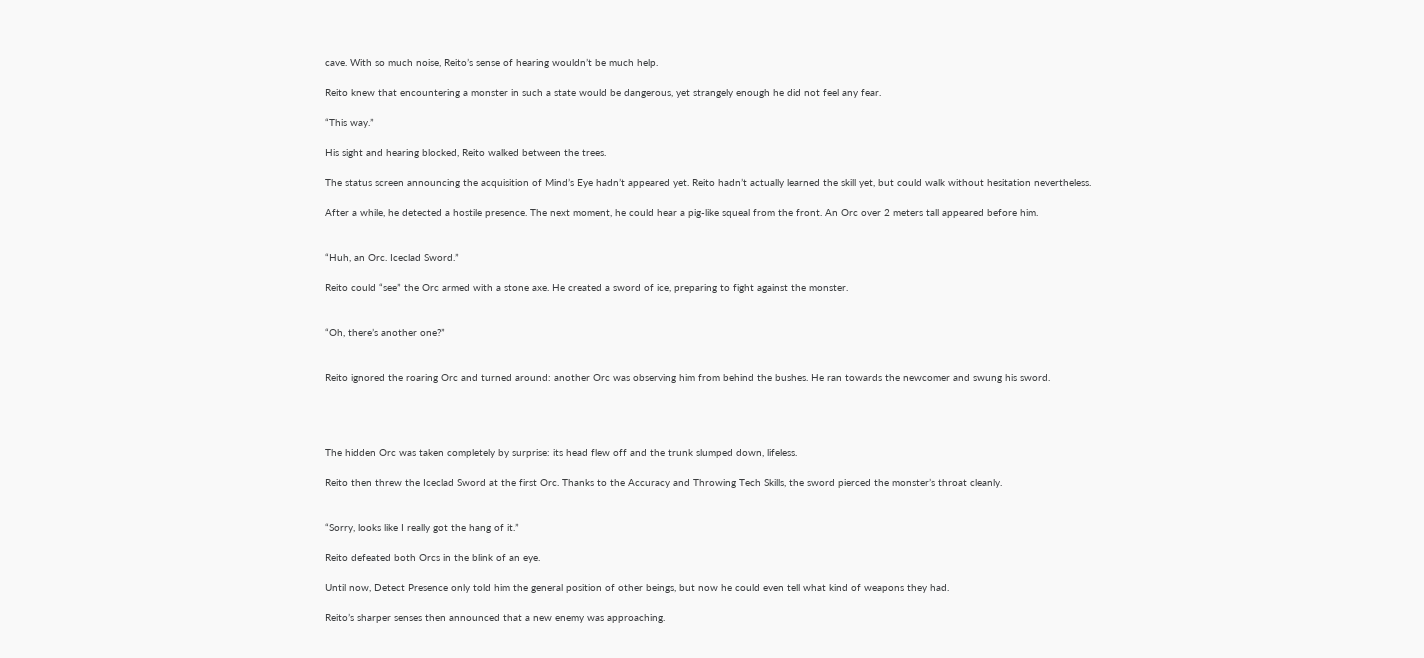cave. With so much noise, Reito’s sense of hearing wouldn’t be much help.

Reito knew that encountering a monster in such a state would be dangerous, yet strangely enough he did not feel any fear.

“This way.”

His sight and hearing blocked, Reito walked between the trees.

The status screen announcing the acquisition of Mind’s Eye hadn’t appeared yet. Reito hadn’t actually learned the skill yet, but could walk without hesitation nevertheless.

After a while, he detected a hostile presence. The next moment, he could hear a pig-like squeal from the front. An Orc over 2 meters tall appeared before him.


“Huh, an Orc. Iceclad Sword.”

Reito could “see” the Orc armed with a stone axe. He created a sword of ice, preparing to fight against the monster.


“Oh, there’s another one?”


Reito ignored the roaring Orc and turned around: another Orc was observing him from behind the bushes. He ran towards the newcomer and swung his sword.




The hidden Orc was taken completely by surprise: its head flew off and the trunk slumped down, lifeless.

Reito then threw the Iceclad Sword at the first Orc. Thanks to the Accuracy and Throwing Tech Skills, the sword pierced the monster’s throat cleanly.


“Sorry, looks like I really got the hang of it.”

Reito defeated both Orcs in the blink of an eye.

Until now, Detect Presence only told him the general position of other beings, but now he could even tell what kind of weapons they had.

Reito’s sharper senses then announced that a new enemy was approaching.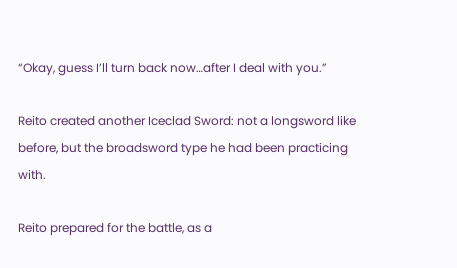“Okay, guess I’ll turn back now…after I deal with you.”

Reito created another Iceclad Sword: not a longsword like before, but the broadsword type he had been practicing with.

Reito prepared for the battle, as a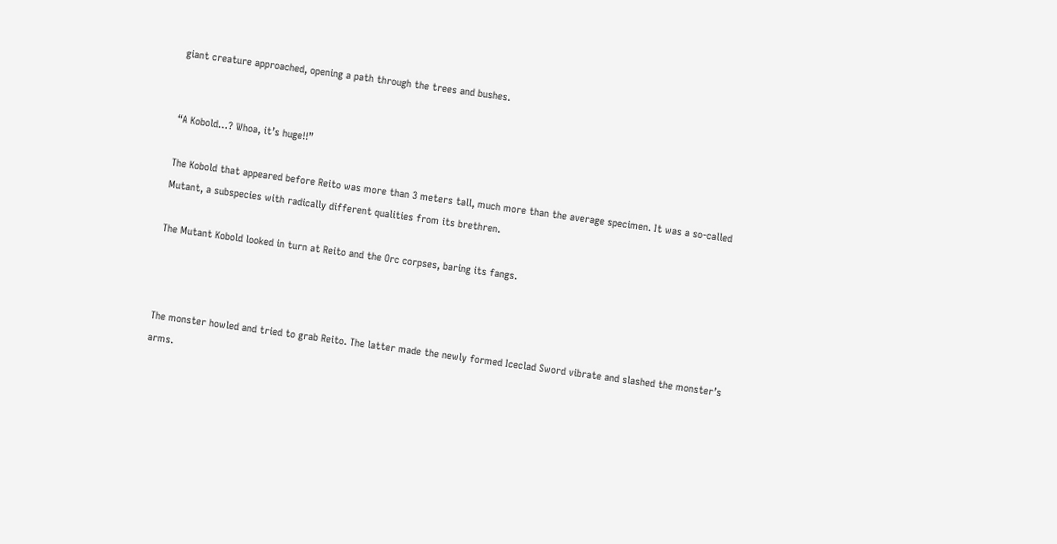giant creature approached, opening a path through the trees and bushes.


“A Kobold…? Whoa, it’s huge!!”

The Kobold that appeared before Reito was more than 3 meters tall, much more than the average specimen. It was a so-called Mutant, a subspecies with radically different qualities from its brethren.

The Mutant Kobold looked in turn at Reito and the Orc corpses, baring its fangs.



The monster howled and tried to grab Reito. The latter made the newly formed Iceclad Sword vibrate and slashed the monster’s arms.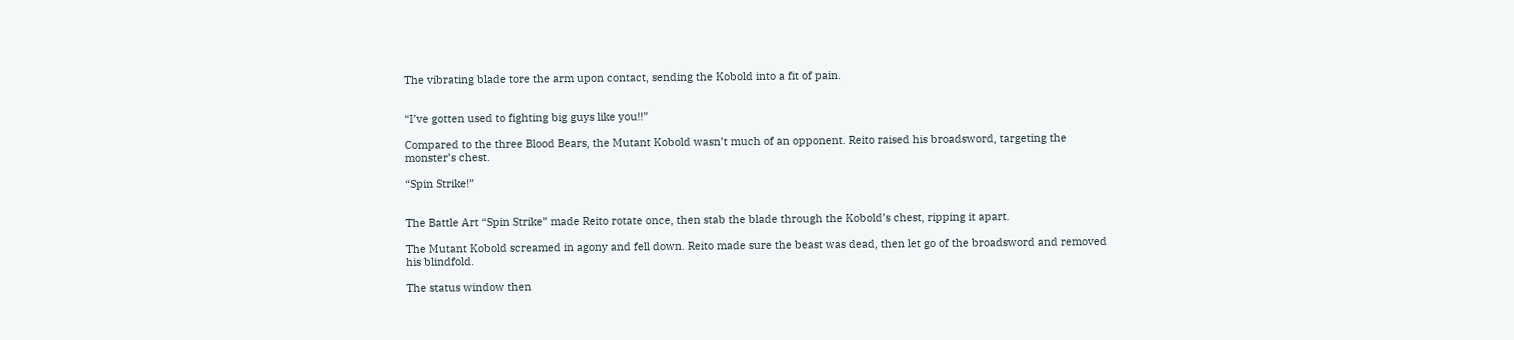The vibrating blade tore the arm upon contact, sending the Kobold into a fit of pain.


“I’ve gotten used to fighting big guys like you!!”

Compared to the three Blood Bears, the Mutant Kobold wasn’t much of an opponent. Reito raised his broadsword, targeting the monster’s chest.

“Spin Strike!”


The Battle Art “Spin Strike” made Reito rotate once, then stab the blade through the Kobold’s chest, ripping it apart.

The Mutant Kobold screamed in agony and fell down. Reito made sure the beast was dead, then let go of the broadsword and removed his blindfold.

The status window then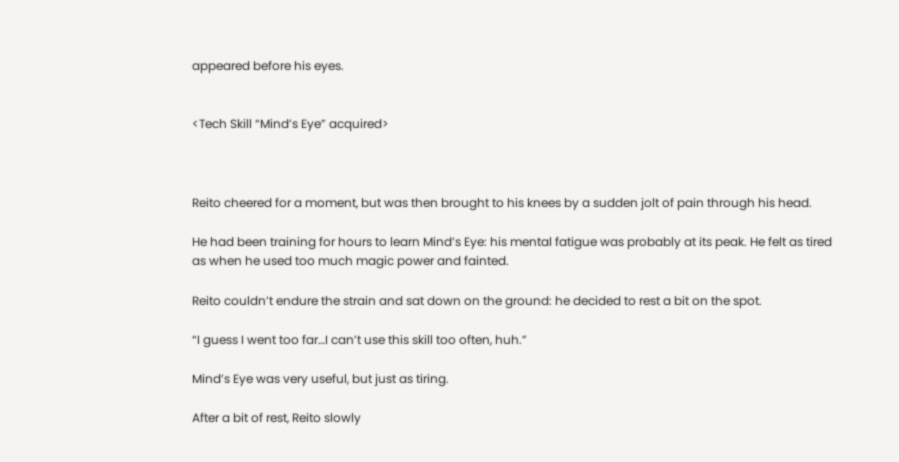appeared before his eyes.


<Tech Skill “Mind’s Eye” acquired>



Reito cheered for a moment, but was then brought to his knees by a sudden jolt of pain through his head.

He had been training for hours to learn Mind’s Eye: his mental fatigue was probably at its peak. He felt as tired as when he used too much magic power and fainted.

Reito couldn’t endure the strain and sat down on the ground: he decided to rest a bit on the spot.

“I guess I went too far…I can’t use this skill too often, huh.”

Mind’s Eye was very useful, but just as tiring.

After a bit of rest, Reito slowly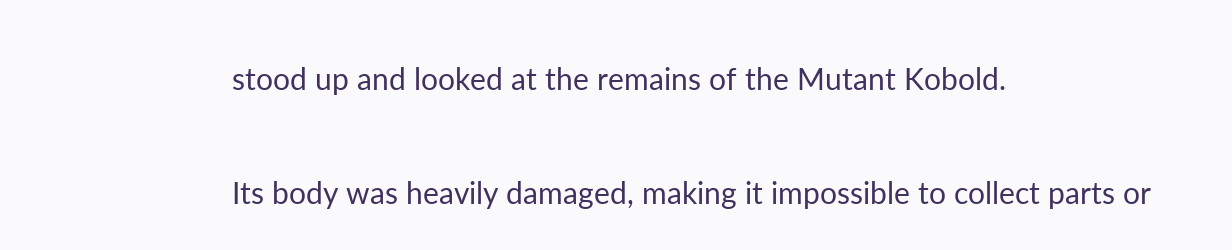stood up and looked at the remains of the Mutant Kobold.

Its body was heavily damaged, making it impossible to collect parts or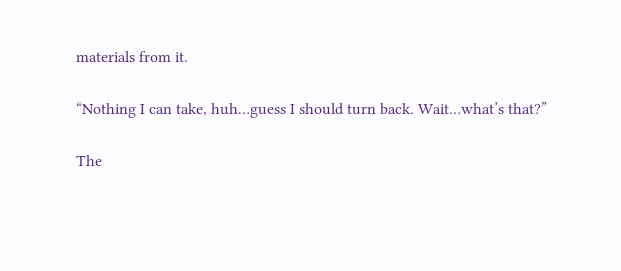materials from it.

“Nothing I can take, huh…guess I should turn back. Wait…what’s that?”

The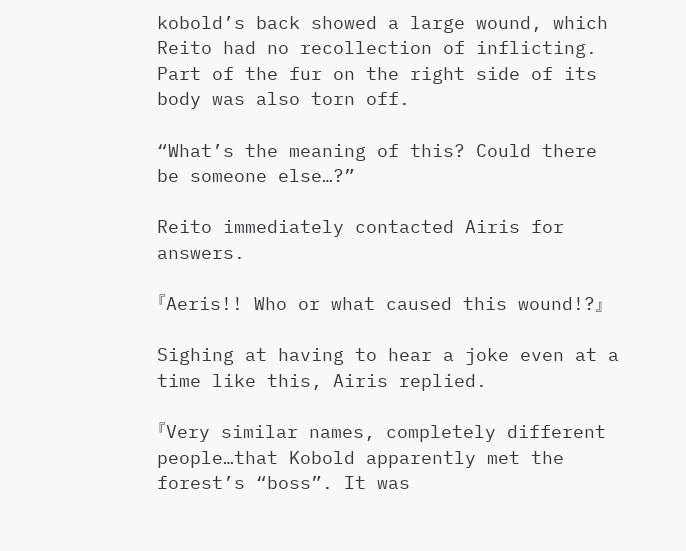kobold’s back showed a large wound, which Reito had no recollection of inflicting. Part of the fur on the right side of its body was also torn off.

“What’s the meaning of this? Could there be someone else…?”

Reito immediately contacted Airis for answers.

『Aeris!! Who or what caused this wound!?』

Sighing at having to hear a joke even at a time like this, Airis replied.

『Very similar names, completely different people…that Kobold apparently met the forest’s “boss”. It was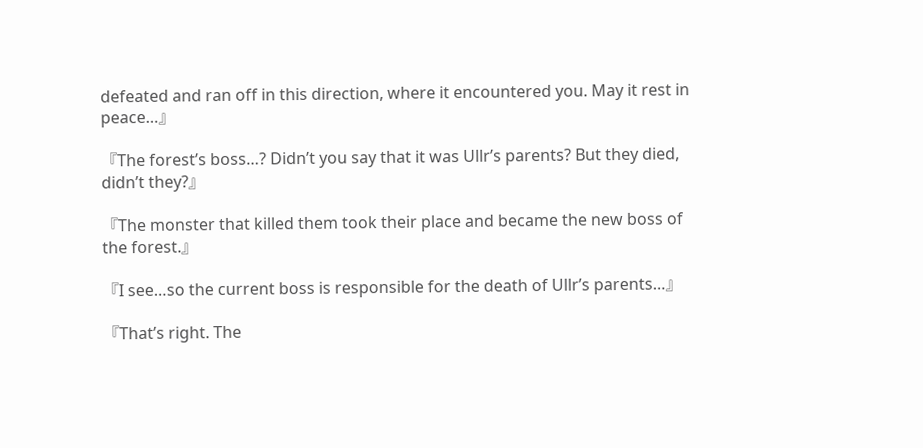defeated and ran off in this direction, where it encountered you. May it rest in peace…』

『The forest’s boss…? Didn’t you say that it was Ullr’s parents? But they died, didn’t they?』

『The monster that killed them took their place and became the new boss of the forest.』

『I see…so the current boss is responsible for the death of Ullr’s parents…』

『That’s right. The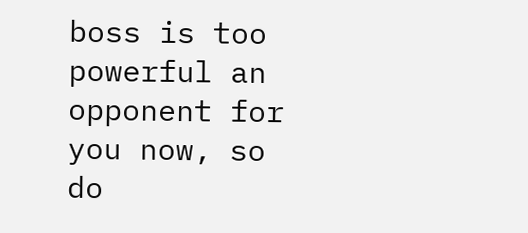boss is too powerful an opponent for you now, so do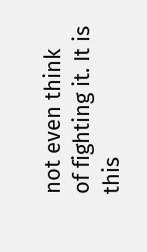not even think of fighting it. It is this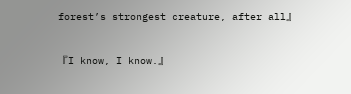forest’s strongest creature, after all』

『I know, I know.』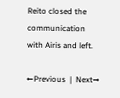Reito closed the communication with Airis and left.

←Previous  |  Next→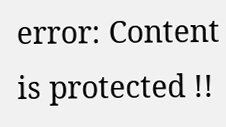error: Content is protected !!